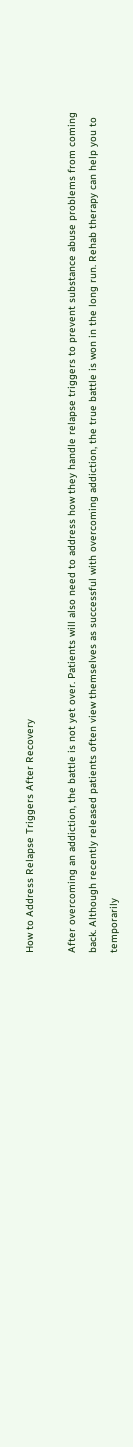How to Address Relapse Triggers After Recovery

After overcoming an addiction, the battle is not yet over. Patients will also need to address how they handle relapse triggers to prevent substance abuse problems from coming back. Although recently released patients often view themselves as successful with overcoming addiction, the true battle is won in the long run. Rehab therapy can help you to temporarily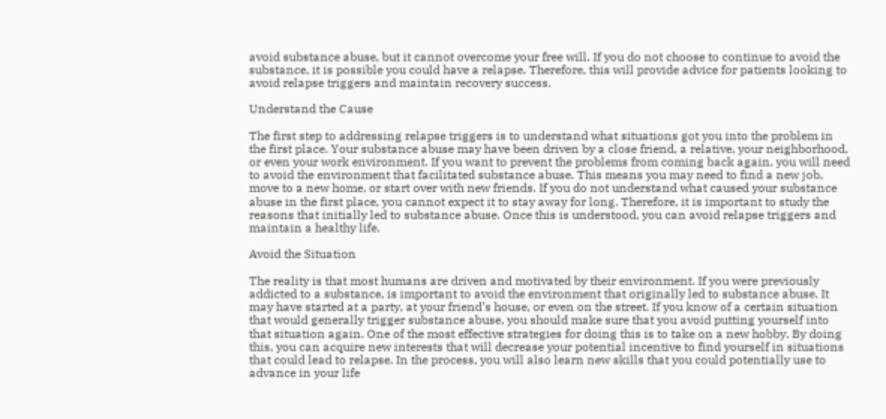avoid substance abuse, but it cannot overcome your free will. If you do not choose to continue to avoid the substance, it is possible you could have a relapse. Therefore, this will provide advice for patients looking to avoid relapse triggers and maintain recovery success.

Understand the Cause

The first step to addressing relapse triggers is to understand what situations got you into the problem in the first place. Your substance abuse may have been driven by a close friend, a relative, your neighborhood, or even your work environment. If you want to prevent the problems from coming back again, you will need to avoid the environment that facilitated substance abuse. This means you may need to find a new job, move to a new home, or start over with new friends. If you do not understand what caused your substance abuse in the first place, you cannot expect it to stay away for long. Therefore, it is important to study the reasons that initially led to substance abuse. Once this is understood, you can avoid relapse triggers and maintain a healthy life.

Avoid the Situation

The reality is that most humans are driven and motivated by their environment. If you were previously addicted to a substance, is important to avoid the environment that originally led to substance abuse. It may have started at a party, at your friend’s house, or even on the street. If you know of a certain situation that would generally trigger substance abuse, you should make sure that you avoid putting yourself into that situation again. One of the most effective strategies for doing this is to take on a new hobby. By doing this, you can acquire new interests that will decrease your potential incentive to find yourself in situations that could lead to relapse. In the process, you will also learn new skills that you could potentially use to advance in your life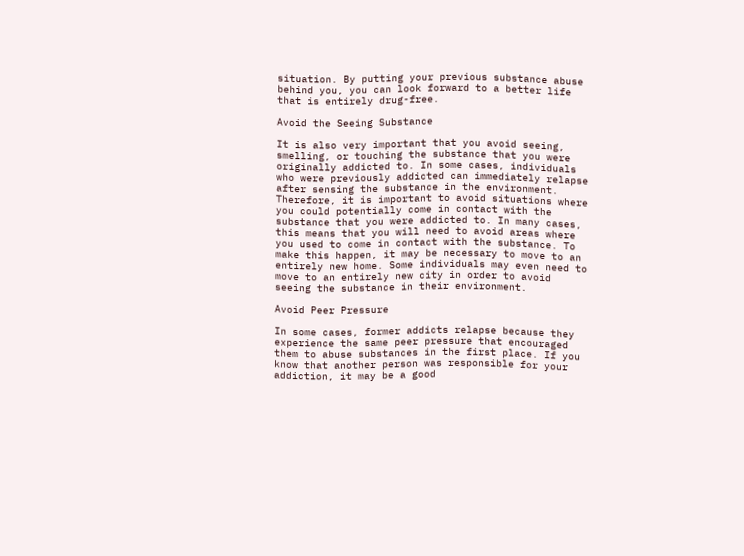situation. By putting your previous substance abuse behind you, you can look forward to a better life that is entirely drug-free.

Avoid the Seeing Substance

It is also very important that you avoid seeing, smelling, or touching the substance that you were originally addicted to. In some cases, individuals who were previously addicted can immediately relapse after sensing the substance in the environment. Therefore, it is important to avoid situations where you could potentially come in contact with the substance that you were addicted to. In many cases, this means that you will need to avoid areas where you used to come in contact with the substance. To make this happen, it may be necessary to move to an entirely new home. Some individuals may even need to move to an entirely new city in order to avoid seeing the substance in their environment.

Avoid Peer Pressure

In some cases, former addicts relapse because they experience the same peer pressure that encouraged them to abuse substances in the first place. If you know that another person was responsible for your addiction, it may be a good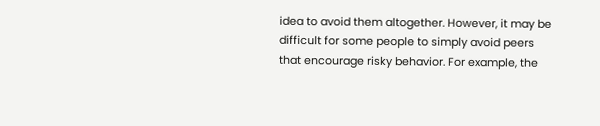idea to avoid them altogether. However, it may be difficult for some people to simply avoid peers that encourage risky behavior. For example, the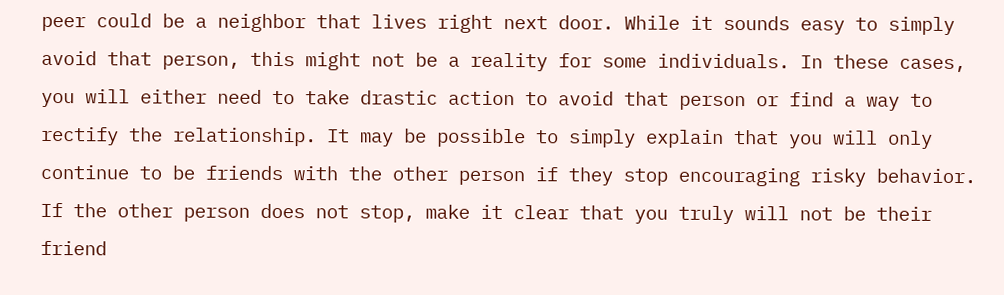peer could be a neighbor that lives right next door. While it sounds easy to simply avoid that person, this might not be a reality for some individuals. In these cases, you will either need to take drastic action to avoid that person or find a way to rectify the relationship. It may be possible to simply explain that you will only continue to be friends with the other person if they stop encouraging risky behavior. If the other person does not stop, make it clear that you truly will not be their friend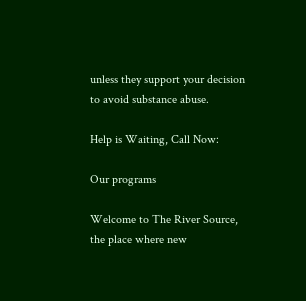unless they support your decision to avoid substance abuse.

Help is Waiting, Call Now:

Our programs

Welcome to The River Source, the place where new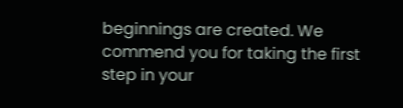beginnings are created. We commend you for taking the first step in your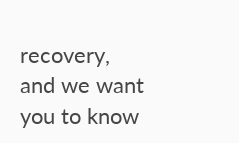recovery, and we want you to know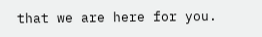that we are here for you.